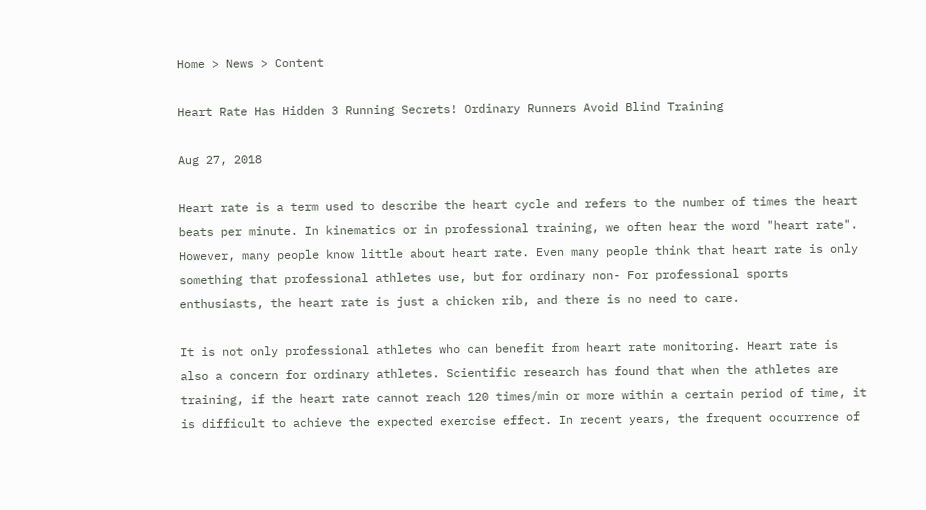Home > News > Content

Heart Rate Has Hidden 3 Running Secrets! Ordinary Runners Avoid Blind Training

Aug 27, 2018

Heart rate is a term used to describe the heart cycle and refers to the number of times the heart beats per minute. In kinematics or in professional training, we often hear the word "heart rate". However, many people know little about heart rate. Even many people think that heart rate is only something that professional athletes use, but for ordinary non- For professional sports enthusiasts, the heart rate is just a chicken rib, and there is no need to care.

It is not only professional athletes who can benefit from heart rate monitoring. Heart rate is also a concern for ordinary athletes. Scientific research has found that when the athletes are training, if the heart rate cannot reach 120 times/min or more within a certain period of time, it is difficult to achieve the expected exercise effect. In recent years, the frequent occurrence of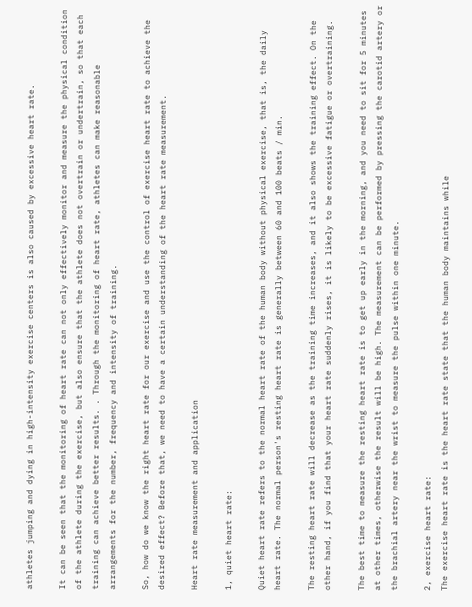athletes jumping and dying in high-intensity exercise centers is also caused by excessive heart rate.

It can be seen that the monitoring of heart rate can not only effectively monitor and measure the physical condition of the athlete during the exercise, but also ensure that the athlete does not overtrain or undertrain, so that each training can achieve better results. . Through the monitoring of heart rate, athletes can make reasonable arrangements for the number, frequency and intensity of training.

So, how do we know the right heart rate for our exercise and use the control of exercise heart rate to achieve the desired effect? Before that, we need to have a certain understanding of the heart rate measurement.

Heart rate measurement and application

1, quiet heart rate:

Quiet heart rate refers to the normal heart rate of the human body without physical exercise, that is, the daily heart rate. The normal person's resting heart rate is generally between 60 and 100 beats / min.

The resting heart rate will decrease as the training time increases, and it also shows the training effect. On the other hand, if you find that your heart rate suddenly rises, it is likely to be excessive fatigue or overtraining.

The best time to measure the resting heart rate is to get up early in the morning, and you need to sit for 5 minutes at other times, otherwise the result will be high. The measurement can be performed by pressing the carotid artery or the brachial artery near the wrist to measure the pulse within one minute.

2, exercise heart rate:
The exercise heart rate is the heart rate state that the human body maintains while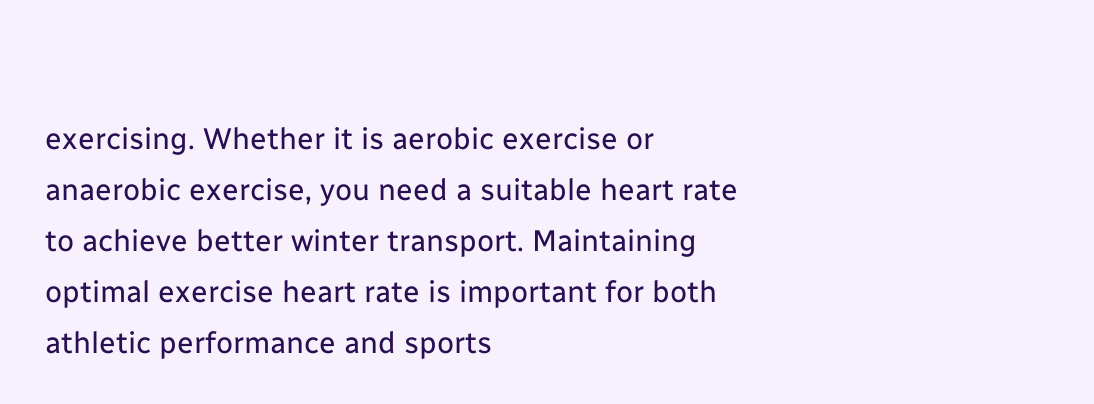exercising. Whether it is aerobic exercise or anaerobic exercise, you need a suitable heart rate to achieve better winter transport. Maintaining optimal exercise heart rate is important for both athletic performance and sports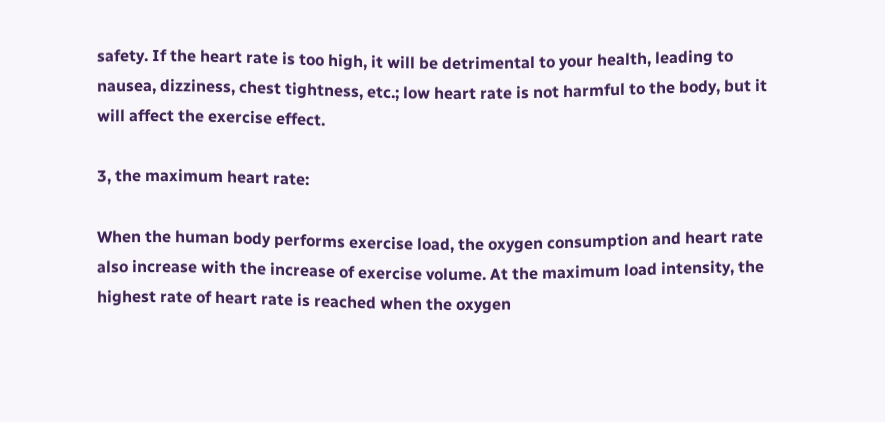safety. If the heart rate is too high, it will be detrimental to your health, leading to nausea, dizziness, chest tightness, etc.; low heart rate is not harmful to the body, but it will affect the exercise effect.

3, the maximum heart rate:

When the human body performs exercise load, the oxygen consumption and heart rate also increase with the increase of exercise volume. At the maximum load intensity, the highest rate of heart rate is reached when the oxygen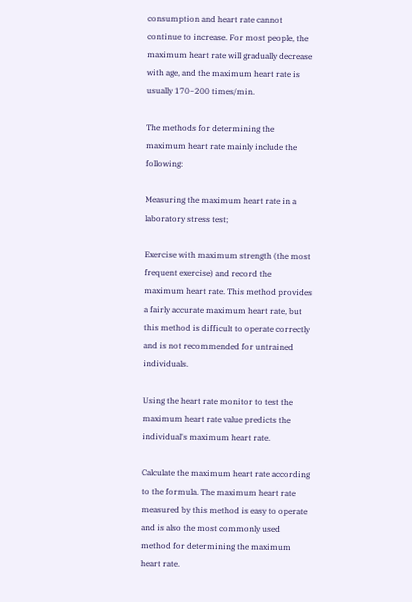consumption and heart rate cannot continue to increase. For most people, the maximum heart rate will gradually decrease with age, and the maximum heart rate is usually 170~200 times/min.

The methods for determining the maximum heart rate mainly include the following:

Measuring the maximum heart rate in a laboratory stress test;

Exercise with maximum strength (the most frequent exercise) and record the maximum heart rate. This method provides a fairly accurate maximum heart rate, but this method is difficult to operate correctly and is not recommended for untrained individuals.

Using the heart rate monitor to test the maximum heart rate value predicts the individual's maximum heart rate.

Calculate the maximum heart rate according to the formula. The maximum heart rate measured by this method is easy to operate and is also the most commonly used method for determining the maximum heart rate.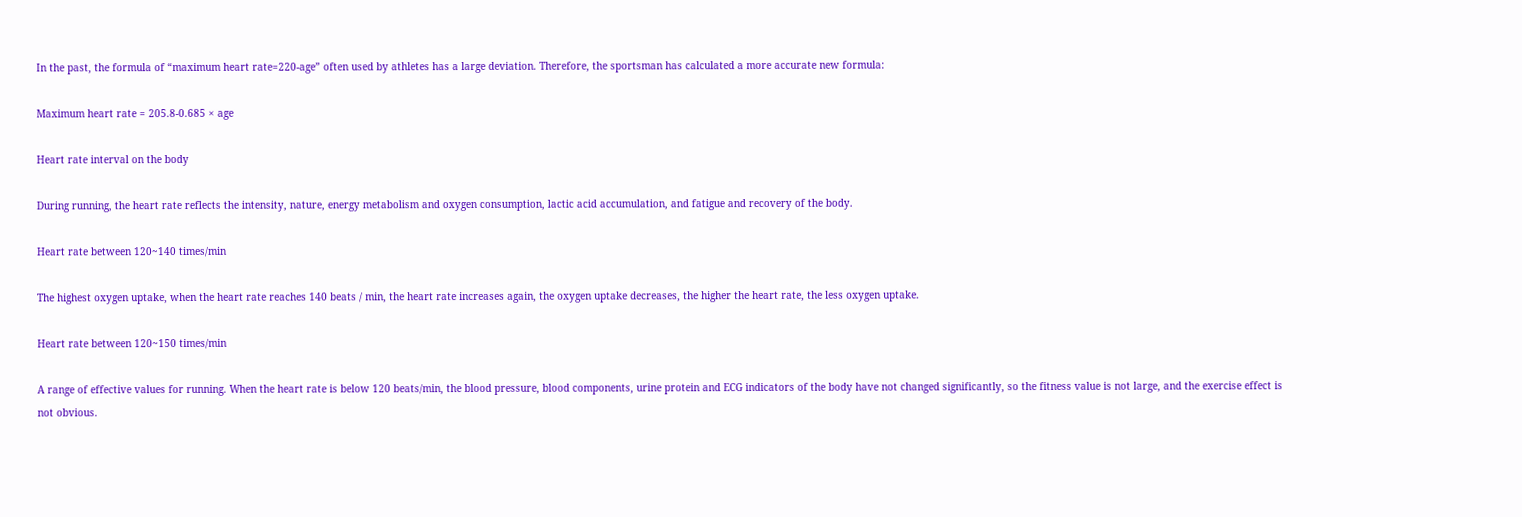In the past, the formula of “maximum heart rate=220-age” often used by athletes has a large deviation. Therefore, the sportsman has calculated a more accurate new formula:

Maximum heart rate = 205.8-0.685 × age

Heart rate interval on the body

During running, the heart rate reflects the intensity, nature, energy metabolism and oxygen consumption, lactic acid accumulation, and fatigue and recovery of the body.

Heart rate between 120~140 times/min

The highest oxygen uptake, when the heart rate reaches 140 beats / min, the heart rate increases again, the oxygen uptake decreases, the higher the heart rate, the less oxygen uptake.

Heart rate between 120~150 times/min

A range of effective values for running. When the heart rate is below 120 beats/min, the blood pressure, blood components, urine protein and ECG indicators of the body have not changed significantly, so the fitness value is not large, and the exercise effect is not obvious.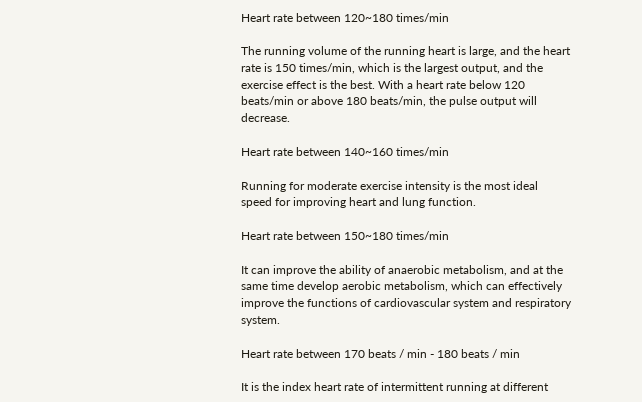Heart rate between 120~180 times/min

The running volume of the running heart is large, and the heart rate is 150 times/min, which is the largest output, and the exercise effect is the best. With a heart rate below 120 beats/min or above 180 beats/min, the pulse output will decrease.

Heart rate between 140~160 times/min

Running for moderate exercise intensity is the most ideal speed for improving heart and lung function.

Heart rate between 150~180 times/min

It can improve the ability of anaerobic metabolism, and at the same time develop aerobic metabolism, which can effectively improve the functions of cardiovascular system and respiratory system.

Heart rate between 170 beats / min - 180 beats / min

It is the index heart rate of intermittent running at different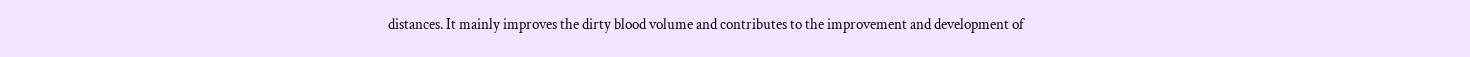distances. It mainly improves the dirty blood volume and contributes to the improvement and development of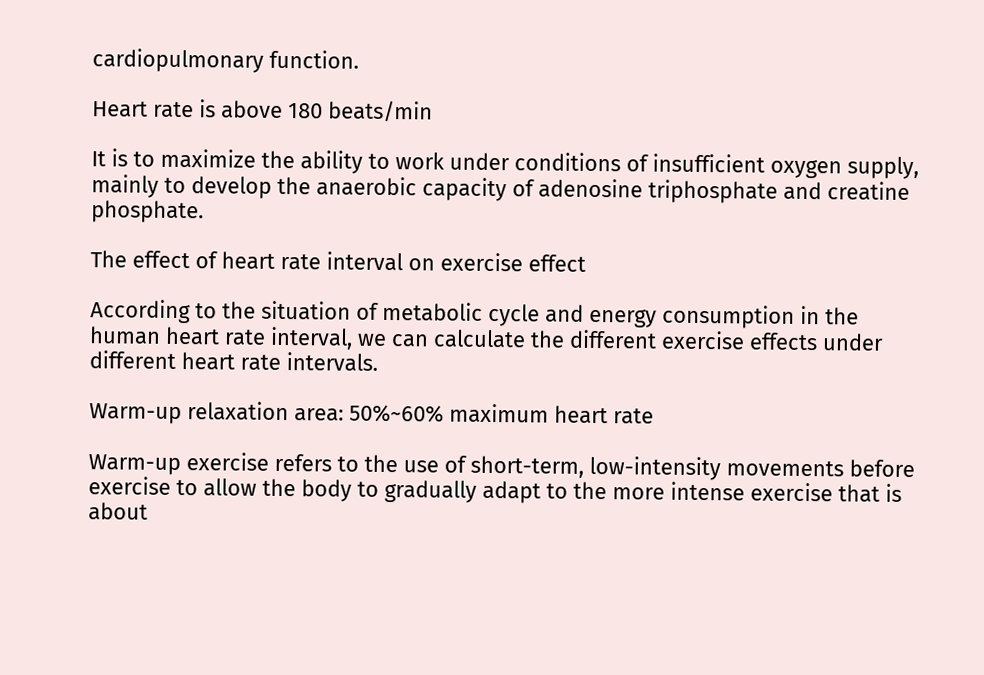cardiopulmonary function.

Heart rate is above 180 beats/min

It is to maximize the ability to work under conditions of insufficient oxygen supply, mainly to develop the anaerobic capacity of adenosine triphosphate and creatine phosphate.

The effect of heart rate interval on exercise effect

According to the situation of metabolic cycle and energy consumption in the human heart rate interval, we can calculate the different exercise effects under different heart rate intervals.

Warm-up relaxation area: 50%~60% maximum heart rate

Warm-up exercise refers to the use of short-term, low-intensity movements before exercise to allow the body to gradually adapt to the more intense exercise that is about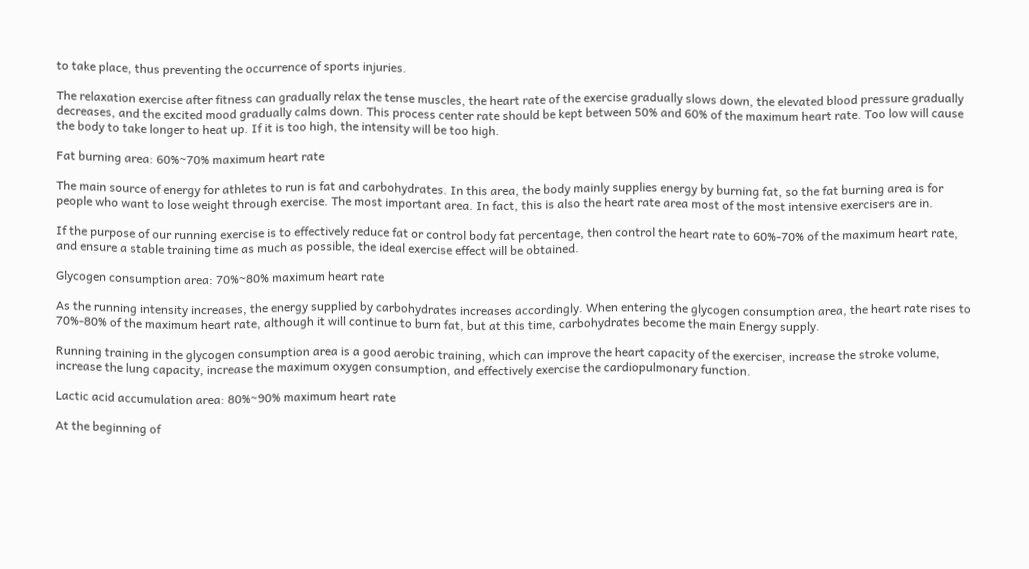to take place, thus preventing the occurrence of sports injuries.

The relaxation exercise after fitness can gradually relax the tense muscles, the heart rate of the exercise gradually slows down, the elevated blood pressure gradually decreases, and the excited mood gradually calms down. This process center rate should be kept between 50% and 60% of the maximum heart rate. Too low will cause the body to take longer to heat up. If it is too high, the intensity will be too high.

Fat burning area: 60%~70% maximum heart rate

The main source of energy for athletes to run is fat and carbohydrates. In this area, the body mainly supplies energy by burning fat, so the fat burning area is for people who want to lose weight through exercise. The most important area. In fact, this is also the heart rate area most of the most intensive exercisers are in.

If the purpose of our running exercise is to effectively reduce fat or control body fat percentage, then control the heart rate to 60%-70% of the maximum heart rate, and ensure a stable training time as much as possible, the ideal exercise effect will be obtained.

Glycogen consumption area: 70%~80% maximum heart rate

As the running intensity increases, the energy supplied by carbohydrates increases accordingly. When entering the glycogen consumption area, the heart rate rises to 70%-80% of the maximum heart rate, although it will continue to burn fat, but at this time, carbohydrates become the main Energy supply.

Running training in the glycogen consumption area is a good aerobic training, which can improve the heart capacity of the exerciser, increase the stroke volume, increase the lung capacity, increase the maximum oxygen consumption, and effectively exercise the cardiopulmonary function.

Lactic acid accumulation area: 80%~90% maximum heart rate

At the beginning of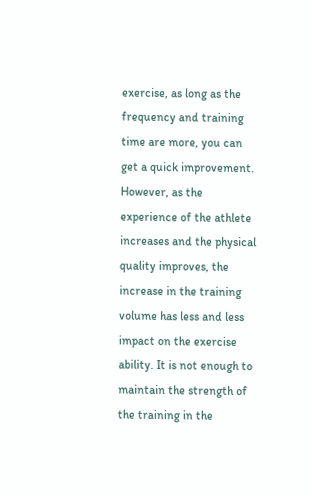exercise, as long as the frequency and training time are more, you can get a quick improvement. However, as the experience of the athlete increases and the physical quality improves, the increase in the training volume has less and less impact on the exercise ability. It is not enough to maintain the strength of the training in the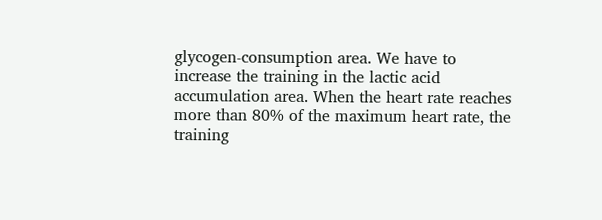glycogen-consumption area. We have to increase the training in the lactic acid accumulation area. When the heart rate reaches more than 80% of the maximum heart rate, the training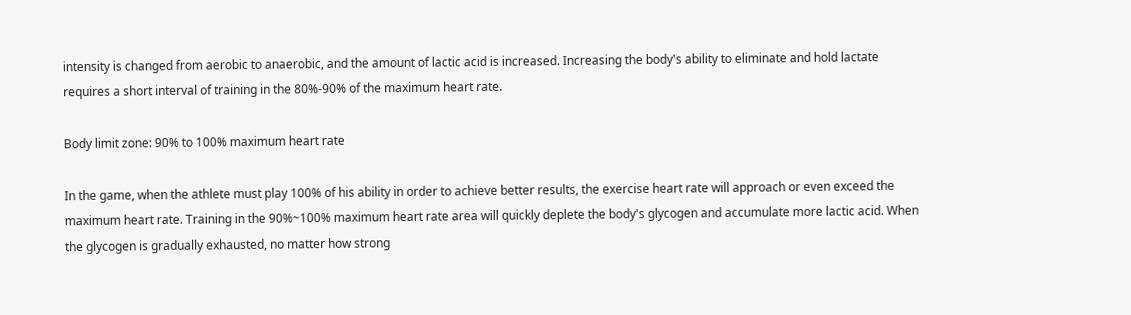intensity is changed from aerobic to anaerobic, and the amount of lactic acid is increased. Increasing the body's ability to eliminate and hold lactate requires a short interval of training in the 80%-90% of the maximum heart rate.

Body limit zone: 90% to 100% maximum heart rate

In the game, when the athlete must play 100% of his ability in order to achieve better results, the exercise heart rate will approach or even exceed the maximum heart rate. Training in the 90%~100% maximum heart rate area will quickly deplete the body's glycogen and accumulate more lactic acid. When the glycogen is gradually exhausted, no matter how strong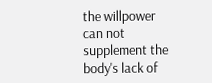the willpower can not supplement the body's lack of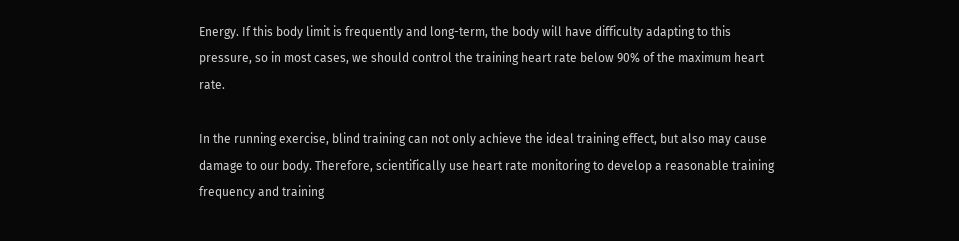Energy. If this body limit is frequently and long-term, the body will have difficulty adapting to this pressure, so in most cases, we should control the training heart rate below 90% of the maximum heart rate.

In the running exercise, blind training can not only achieve the ideal training effect, but also may cause damage to our body. Therefore, scientifically use heart rate monitoring to develop a reasonable training frequency and training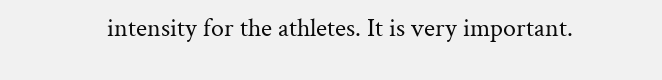intensity for the athletes. It is very important.